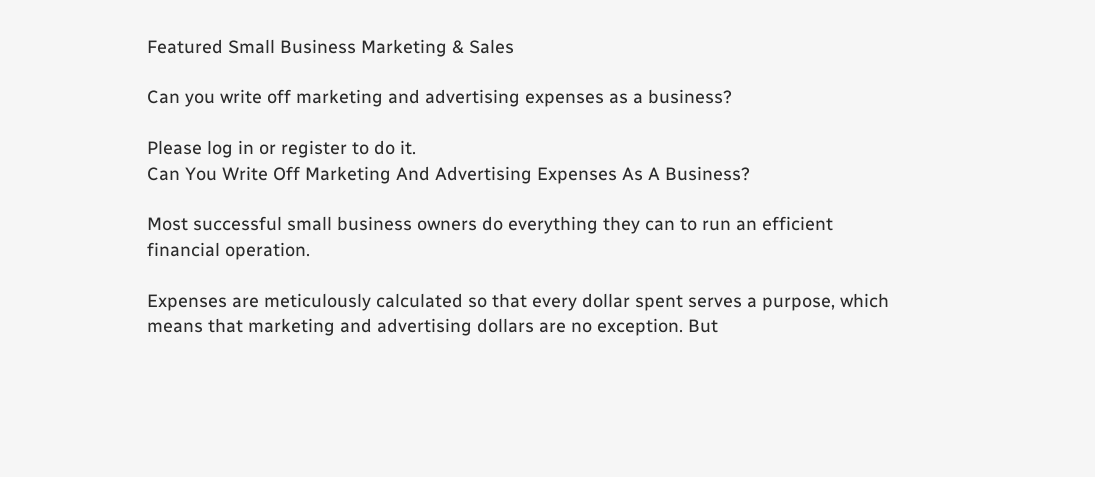Featured Small Business Marketing & Sales

Can you write off marketing and advertising expenses as a business?

Please log in or register to do it.
Can You Write Off Marketing And Advertising Expenses As A Business?

Most successful small business owners do everything they can to run an efficient financial operation.

Expenses are meticulously calculated so that every dollar spent serves a purpose, which means that marketing and advertising dollars are no exception. But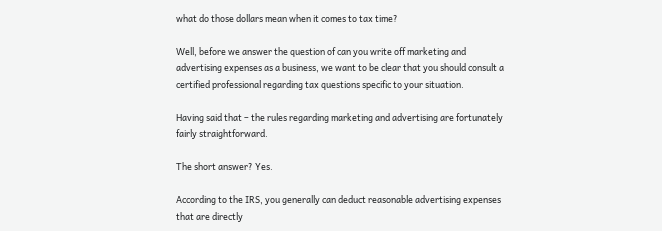what do those dollars mean when it comes to tax time?

Well, before we answer the question of can you write off marketing and advertising expenses as a business, we want to be clear that you should consult a certified professional regarding tax questions specific to your situation.

Having said that – the rules regarding marketing and advertising are fortunately fairly straightforward.

The short answer? Yes.

According to the IRS, you generally can deduct reasonable advertising expenses that are directly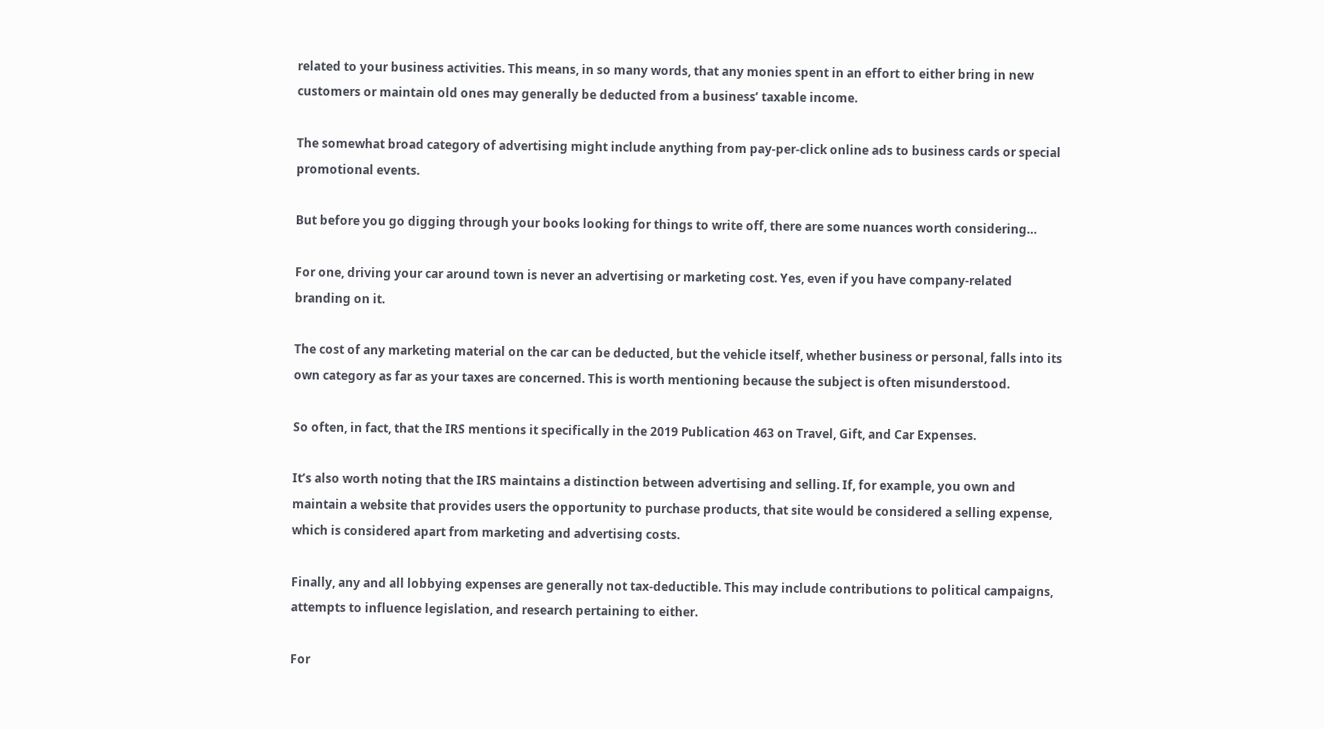related to your business activities. This means, in so many words, that any monies spent in an effort to either bring in new customers or maintain old ones may generally be deducted from a business’ taxable income.

The somewhat broad category of advertising might include anything from pay-per-click online ads to business cards or special promotional events.

But before you go digging through your books looking for things to write off, there are some nuances worth considering…

For one, driving your car around town is never an advertising or marketing cost. Yes, even if you have company-related branding on it.

The cost of any marketing material on the car can be deducted, but the vehicle itself, whether business or personal, falls into its own category as far as your taxes are concerned. This is worth mentioning because the subject is often misunderstood.

So often, in fact, that the IRS mentions it specifically in the 2019 Publication 463 on Travel, Gift, and Car Expenses.

It’s also worth noting that the IRS maintains a distinction between advertising and selling. If, for example, you own and maintain a website that provides users the opportunity to purchase products, that site would be considered a selling expense, which is considered apart from marketing and advertising costs.

Finally, any and all lobbying expenses are generally not tax-deductible. This may include contributions to political campaigns, attempts to influence legislation, and research pertaining to either.

For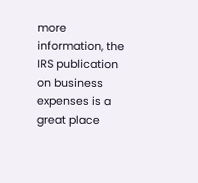more information, the IRS publication on business expenses is a great place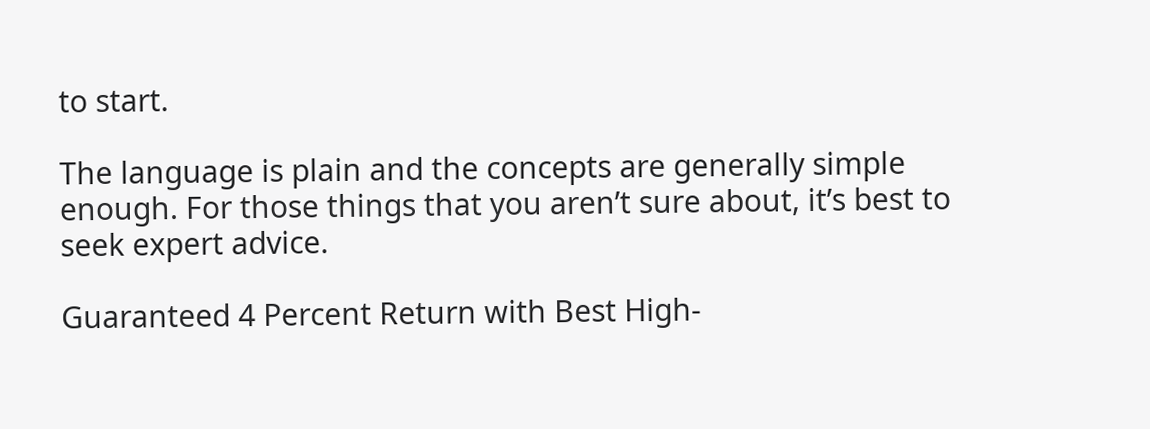to start.

The language is plain and the concepts are generally simple enough. For those things that you aren’t sure about, it’s best to seek expert advice.

Guaranteed 4 Percent Return with Best High-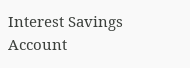Interest Savings Account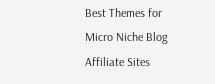Best Themes for Micro Niche Blog Affiliate Sites